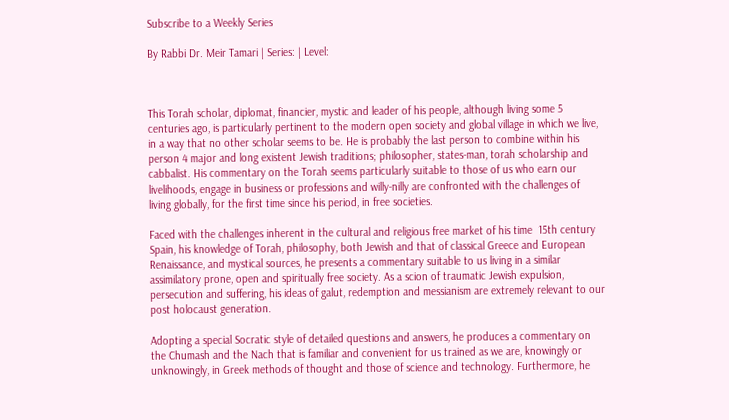Subscribe to a Weekly Series

By Rabbi Dr. Meir Tamari | Series: | Level:



This Torah scholar, diplomat, financier, mystic and leader of his people, although living some 5 centuries ago, is particularly pertinent to the modern open society and global village in which we live, in a way that no other scholar seems to be. He is probably the last person to combine within his person 4 major and long existent Jewish traditions; philosopher, states-man, torah scholarship and cabbalist. His commentary on the Torah seems particularly suitable to those of us who earn our livelihoods, engage in business or professions and willy-nilly are confronted with the challenges of living globally, for the first time since his period, in free societies.

Faced with the challenges inherent in the cultural and religious free market of his time  15th century Spain, his knowledge of Torah, philosophy, both Jewish and that of classical Greece and European Renaissance, and mystical sources, he presents a commentary suitable to us living in a similar assimilatory prone, open and spiritually free society. As a scion of traumatic Jewish expulsion, persecution and suffering, his ideas of galut, redemption and messianism are extremely relevant to our post holocaust generation.

Adopting a special Socratic style of detailed questions and answers, he produces a commentary on the Chumash and the Nach that is familiar and convenient for us trained as we are, knowingly or unknowingly, in Greek methods of thought and those of science and technology. Furthermore, he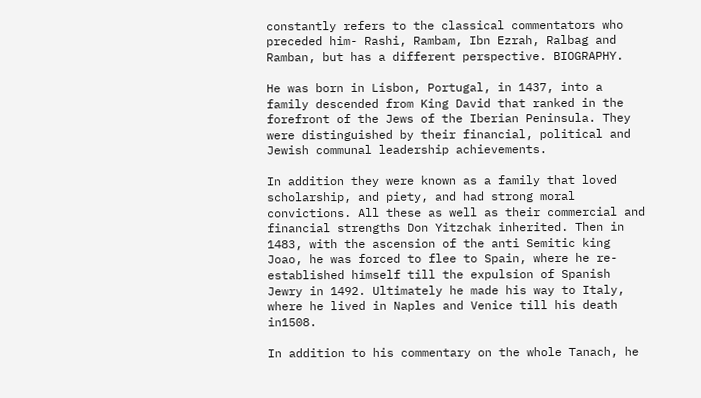constantly refers to the classical commentators who preceded him- Rashi, Rambam, Ibn Ezrah, Ralbag and Ramban, but has a different perspective. BIOGRAPHY.

He was born in Lisbon, Portugal, in 1437, into a family descended from King David that ranked in the forefront of the Jews of the Iberian Peninsula. They were distinguished by their financial, political and Jewish communal leadership achievements.

In addition they were known as a family that loved scholarship, and piety, and had strong moral convictions. All these as well as their commercial and financial strengths Don Yitzchak inherited. Then in 1483, with the ascension of the anti Semitic king Joao, he was forced to flee to Spain, where he re-established himself till the expulsion of Spanish Jewry in 1492. Ultimately he made his way to Italy, where he lived in Naples and Venice till his death in1508.

In addition to his commentary on the whole Tanach, he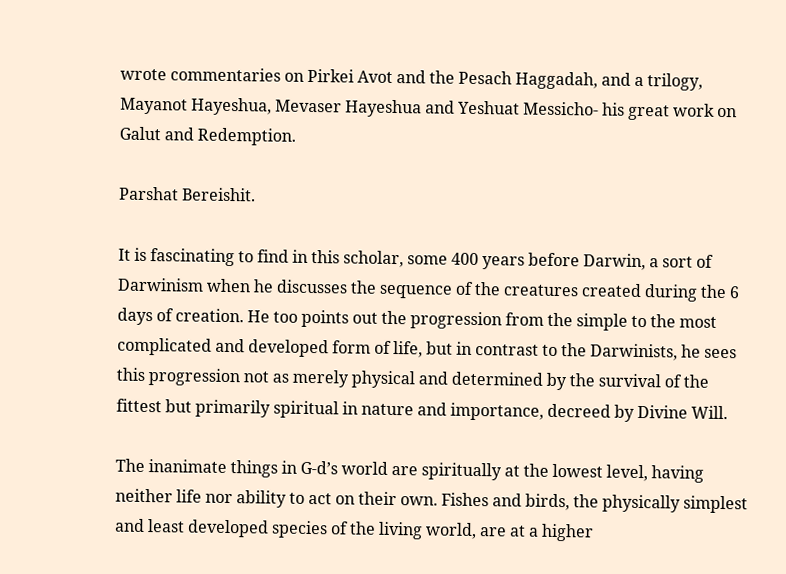wrote commentaries on Pirkei Avot and the Pesach Haggadah, and a trilogy, Mayanot Hayeshua, Mevaser Hayeshua and Yeshuat Messicho- his great work on Galut and Redemption.

Parshat Bereishit.

It is fascinating to find in this scholar, some 400 years before Darwin, a sort of Darwinism when he discusses the sequence of the creatures created during the 6 days of creation. He too points out the progression from the simple to the most complicated and developed form of life, but in contrast to the Darwinists, he sees this progression not as merely physical and determined by the survival of the fittest but primarily spiritual in nature and importance, decreed by Divine Will.

The inanimate things in G-d’s world are spiritually at the lowest level, having neither life nor ability to act on their own. Fishes and birds, the physically simplest and least developed species of the living world, are at a higher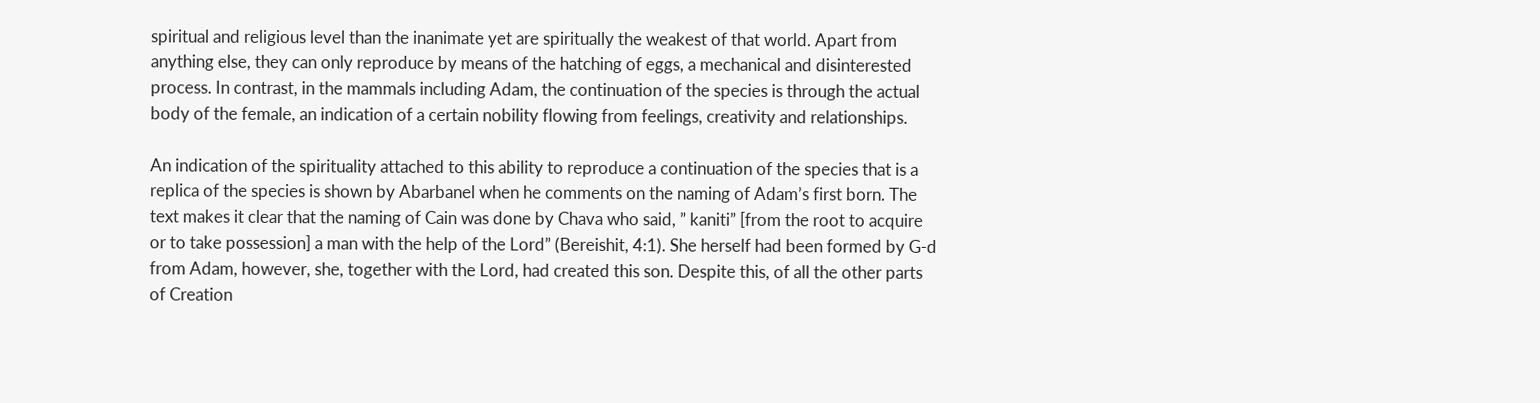spiritual and religious level than the inanimate yet are spiritually the weakest of that world. Apart from anything else, they can only reproduce by means of the hatching of eggs, a mechanical and disinterested process. In contrast, in the mammals including Adam, the continuation of the species is through the actual body of the female, an indication of a certain nobility flowing from feelings, creativity and relationships.

An indication of the spirituality attached to this ability to reproduce a continuation of the species that is a replica of the species is shown by Abarbanel when he comments on the naming of Adam’s first born. The text makes it clear that the naming of Cain was done by Chava who said, ” kaniti” [from the root to acquire or to take possession] a man with the help of the Lord” (Bereishit, 4:1). She herself had been formed by G-d from Adam, however, she, together with the Lord, had created this son. Despite this, of all the other parts of Creation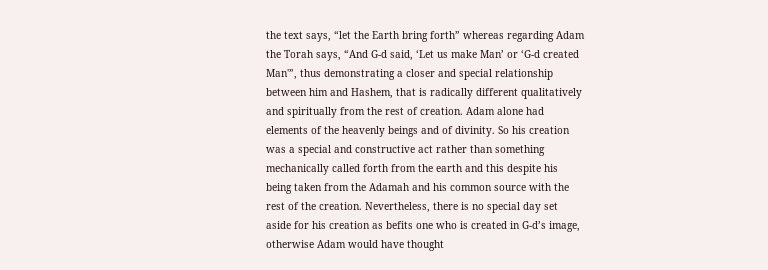the text says, “let the Earth bring forth” whereas regarding Adam the Torah says, “And G-d said, ‘Let us make Man’ or ‘G-d created Man'”, thus demonstrating a closer and special relationship between him and Hashem, that is radically different qualitatively and spiritually from the rest of creation. Adam alone had elements of the heavenly beings and of divinity. So his creation was a special and constructive act rather than something mechanically called forth from the earth and this despite his being taken from the Adamah and his common source with the rest of the creation. Nevertheless, there is no special day set aside for his creation as befits one who is created in G-d’s image, otherwise Adam would have thought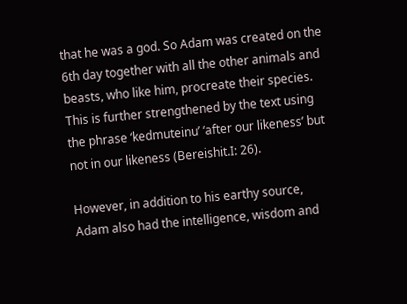that he was a god. So Adam was created on the 6th day together with all the other animals and beasts, who like him, procreate their species. This is further strengthened by the text using the phrase ‘kedmuteinu’ ‘after our likeness’ but not in our likeness (Bereishit.I: 26).

However, in addition to his earthy source, Adam also had the intelligence, wisdom and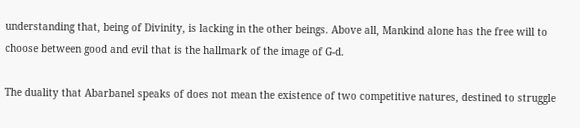understanding that, being of Divinity, is lacking in the other beings. Above all, Mankind alone has the free will to choose between good and evil that is the hallmark of the image of G-d.

The duality that Abarbanel speaks of does not mean the existence of two competitive natures, destined to struggle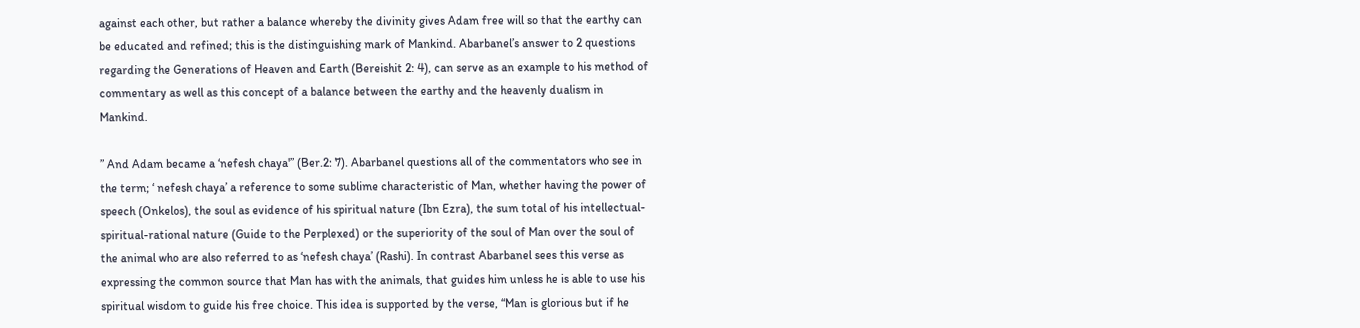against each other, but rather a balance whereby the divinity gives Adam free will so that the earthy can be educated and refined; this is the distinguishing mark of Mankind. Abarbanel’s answer to 2 questions regarding the Generations of Heaven and Earth (Bereishit 2: 4), can serve as an example to his method of commentary as well as this concept of a balance between the earthy and the heavenly dualism in Mankind.

” And Adam became a ‘nefesh chaya'” (Ber.2: 7). Abarbanel questions all of the commentators who see in the term; ‘ nefesh chaya’ a reference to some sublime characteristic of Man, whether having the power of speech (Onkelos), the soul as evidence of his spiritual nature (Ibn Ezra), the sum total of his intellectual-spiritual-rational nature (Guide to the Perplexed) or the superiority of the soul of Man over the soul of the animal who are also referred to as ‘nefesh chaya’ (Rashi). In contrast Abarbanel sees this verse as expressing the common source that Man has with the animals, that guides him unless he is able to use his spiritual wisdom to guide his free choice. This idea is supported by the verse, “Man is glorious but if he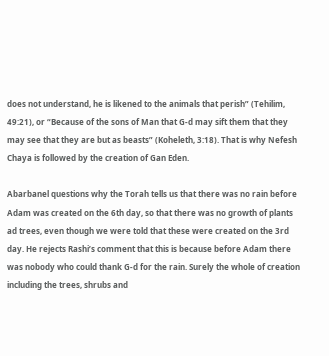does not understand, he is likened to the animals that perish” (Tehilim, 49:21), or “Because of the sons of Man that G-d may sift them that they may see that they are but as beasts” (Koheleth, 3:18). That is why Nefesh Chaya is followed by the creation of Gan Eden.

Abarbanel questions why the Torah tells us that there was no rain before Adam was created on the 6th day, so that there was no growth of plants ad trees, even though we were told that these were created on the 3rd day. He rejects Rashi’s comment that this is because before Adam there was nobody who could thank G-d for the rain. Surely the whole of creation including the trees, shrubs and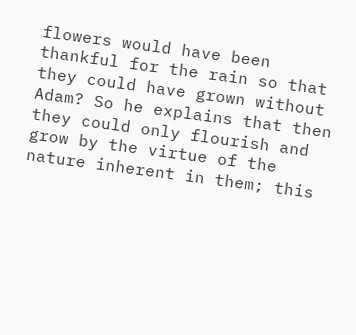flowers would have been thankful for the rain so that they could have grown without Adam? So he explains that then they could only flourish and grow by the virtue of the nature inherent in them; this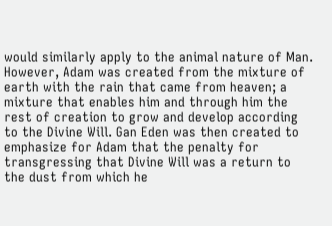would similarly apply to the animal nature of Man. However, Adam was created from the mixture of earth with the rain that came from heaven; a mixture that enables him and through him the rest of creation to grow and develop according to the Divine Will. Gan Eden was then created to emphasize for Adam that the penalty for transgressing that Divine Will was a return to the dust from which he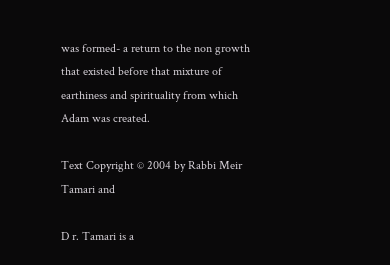was formed- a return to the non growth that existed before that mixture of earthiness and spirituality from which Adam was created.

Text Copyright © 2004 by Rabbi Meir Tamari and

D r. Tamari is a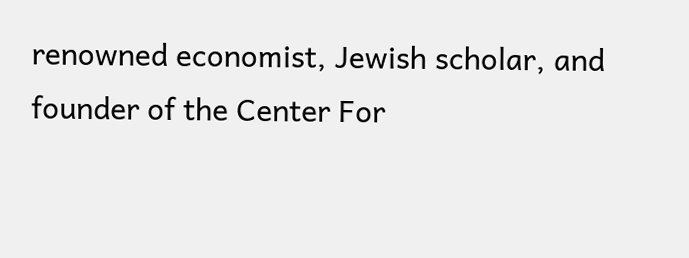renowned economist, Jewish scholar, and founder of the Center For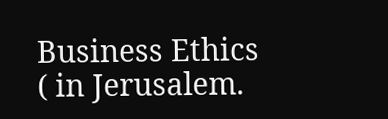Business Ethics ( in Jerusalem.